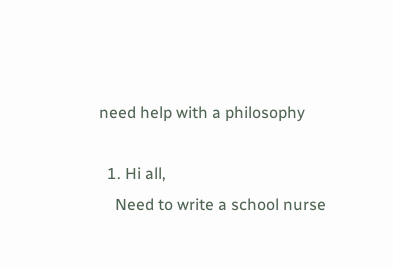need help with a philosophy

  1. Hi all,
    Need to write a school nurse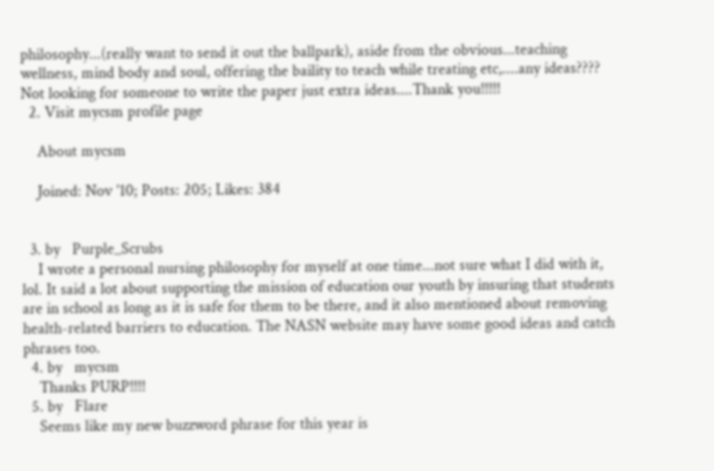philosophy...(really want to send it out the ballpark), aside from the obvious...teaching wellness, mind body and soul, offering the baility to teach while treating etc,....any ideas???? Not looking for someone to write the paper just extra ideas....Thank you!!!!!
  2. Visit mycsm profile page

    About mycsm

    Joined: Nov '10; Posts: 205; Likes: 384


  3. by   Purple_Scrubs
    I wrote a personal nursing philosophy for myself at one time...not sure what I did with it, lol. It said a lot about supporting the mission of education our youth by insuring that students are in school as long as it is safe for them to be there, and it also mentioned about removing health-related barriers to education. The NASN website may have some good ideas and catch phrases too.
  4. by   mycsm
    Thanks PURP!!!!
  5. by   Flare
    Seems like my new buzzword phrase for this year is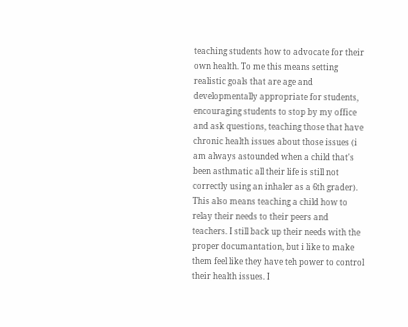teaching students how to advocate for their own health. To me this means setting realistic goals that are age and developmentally appropriate for students, encouraging students to stop by my office and ask questions, teaching those that have chronic health issues about those issues (i am always astounded when a child that's been asthmatic all their life is still not correctly using an inhaler as a 6th grader). This also means teaching a child how to relay their needs to their peers and teachers. I still back up their needs with the proper documantation, but i like to make them feel like they have teh power to control their health issues. I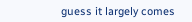guess it largely comes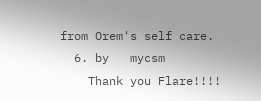from Orem's self care.
  6. by   mycsm
    Thank you Flare!!!!